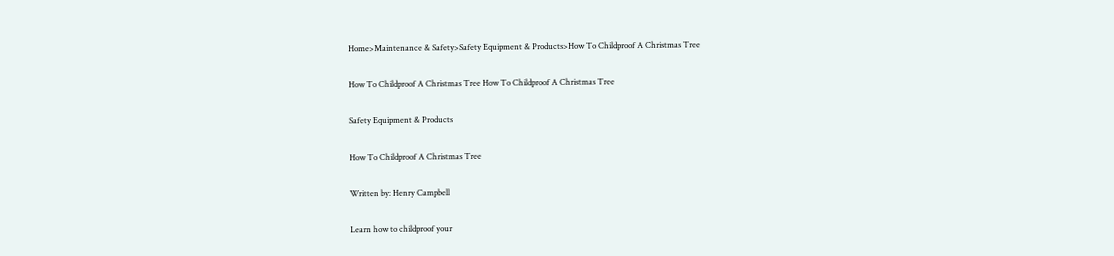Home>Maintenance & Safety>Safety Equipment & Products>How To Childproof A Christmas Tree

How To Childproof A Christmas Tree How To Childproof A Christmas Tree

Safety Equipment & Products

How To Childproof A Christmas Tree

Written by: Henry Campbell

Learn how to childproof your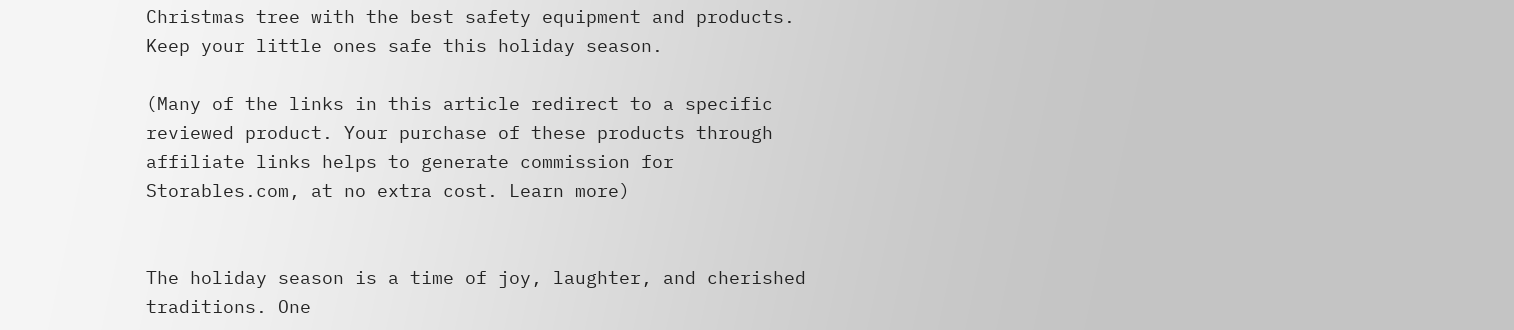Christmas tree with the best safety equipment and products. Keep your little ones safe this holiday season.

(Many of the links in this article redirect to a specific reviewed product. Your purchase of these products through affiliate links helps to generate commission for Storables.com, at no extra cost. Learn more)


The holiday season is a time of joy, laughter, and cherished traditions. One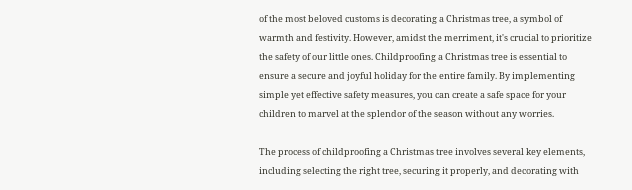of the most beloved customs is decorating a Christmas tree, a symbol of warmth and festivity. However, amidst the merriment, it's crucial to prioritize the safety of our little ones. Childproofing a Christmas tree is essential to ensure a secure and joyful holiday for the entire family. By implementing simple yet effective safety measures, you can create a safe space for your children to marvel at the splendor of the season without any worries.

The process of childproofing a Christmas tree involves several key elements, including selecting the right tree, securing it properly, and decorating with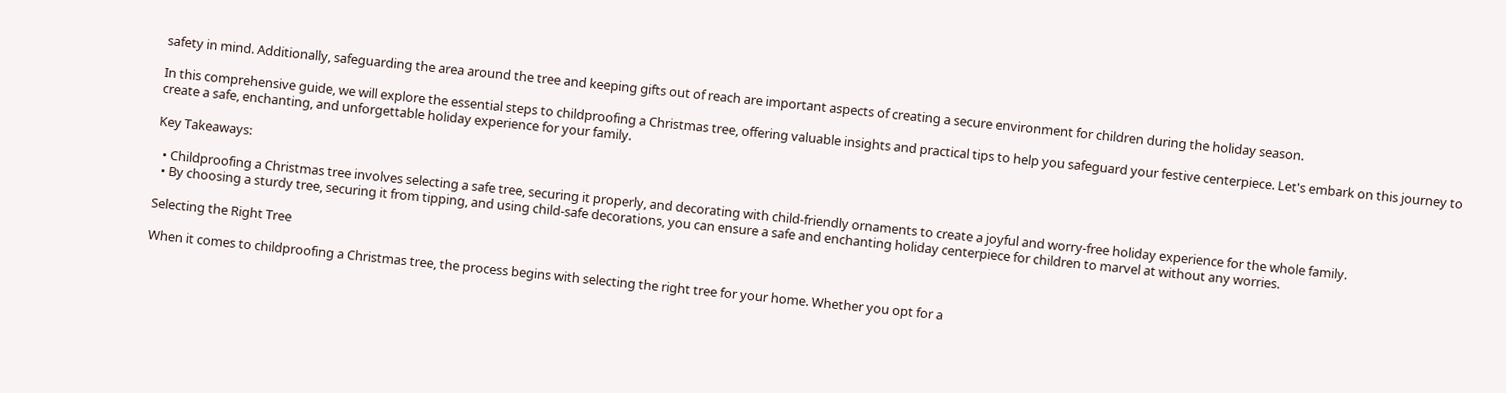safety in mind. Additionally, safeguarding the area around the tree and keeping gifts out of reach are important aspects of creating a secure environment for children during the holiday season.

In this comprehensive guide, we will explore the essential steps to childproofing a Christmas tree, offering valuable insights and practical tips to help you safeguard your festive centerpiece. Let's embark on this journey to create a safe, enchanting, and unforgettable holiday experience for your family.

Key Takeaways:

  • Childproofing a Christmas tree involves selecting a safe tree, securing it properly, and decorating with child-friendly ornaments to create a joyful and worry-free holiday experience for the whole family.
  • By choosing a sturdy tree, securing it from tipping, and using child-safe decorations, you can ensure a safe and enchanting holiday centerpiece for children to marvel at without any worries.

Selecting the Right Tree

When it comes to childproofing a Christmas tree, the process begins with selecting the right tree for your home. Whether you opt for a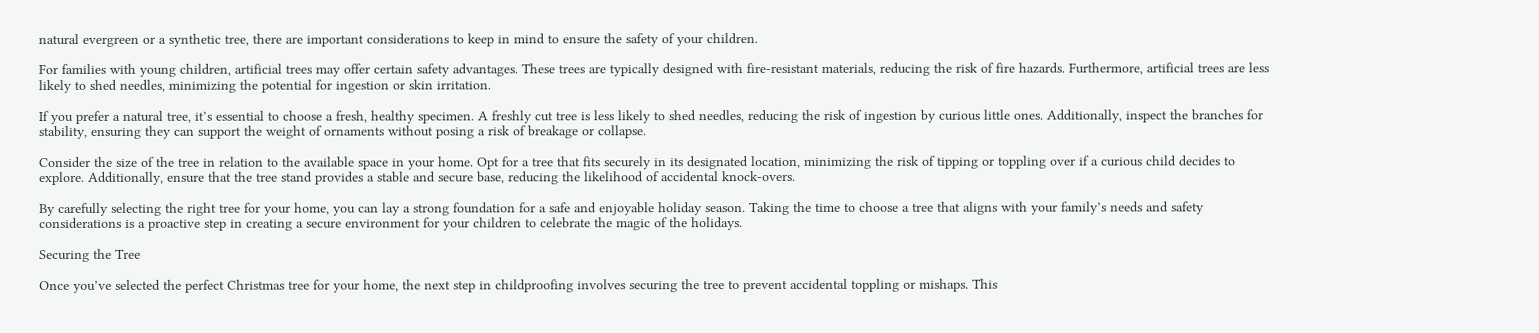natural evergreen or a synthetic tree, there are important considerations to keep in mind to ensure the safety of your children.

For families with young children, artificial trees may offer certain safety advantages. These trees are typically designed with fire-resistant materials, reducing the risk of fire hazards. Furthermore, artificial trees are less likely to shed needles, minimizing the potential for ingestion or skin irritation.

If you prefer a natural tree, it’s essential to choose a fresh, healthy specimen. A freshly cut tree is less likely to shed needles, reducing the risk of ingestion by curious little ones. Additionally, inspect the branches for stability, ensuring they can support the weight of ornaments without posing a risk of breakage or collapse.

Consider the size of the tree in relation to the available space in your home. Opt for a tree that fits securely in its designated location, minimizing the risk of tipping or toppling over if a curious child decides to explore. Additionally, ensure that the tree stand provides a stable and secure base, reducing the likelihood of accidental knock-overs.

By carefully selecting the right tree for your home, you can lay a strong foundation for a safe and enjoyable holiday season. Taking the time to choose a tree that aligns with your family’s needs and safety considerations is a proactive step in creating a secure environment for your children to celebrate the magic of the holidays.

Securing the Tree

Once you’ve selected the perfect Christmas tree for your home, the next step in childproofing involves securing the tree to prevent accidental toppling or mishaps. This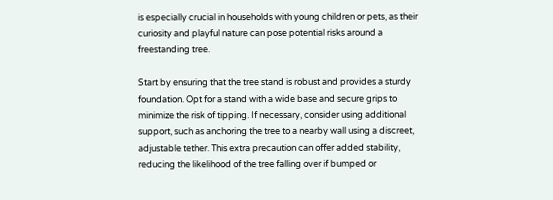is especially crucial in households with young children or pets, as their curiosity and playful nature can pose potential risks around a freestanding tree.

Start by ensuring that the tree stand is robust and provides a sturdy foundation. Opt for a stand with a wide base and secure grips to minimize the risk of tipping. If necessary, consider using additional support, such as anchoring the tree to a nearby wall using a discreet, adjustable tether. This extra precaution can offer added stability, reducing the likelihood of the tree falling over if bumped or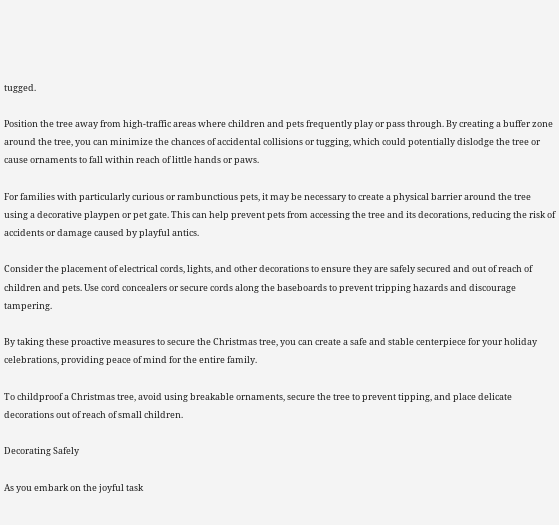tugged.

Position the tree away from high-traffic areas where children and pets frequently play or pass through. By creating a buffer zone around the tree, you can minimize the chances of accidental collisions or tugging, which could potentially dislodge the tree or cause ornaments to fall within reach of little hands or paws.

For families with particularly curious or rambunctious pets, it may be necessary to create a physical barrier around the tree using a decorative playpen or pet gate. This can help prevent pets from accessing the tree and its decorations, reducing the risk of accidents or damage caused by playful antics.

Consider the placement of electrical cords, lights, and other decorations to ensure they are safely secured and out of reach of children and pets. Use cord concealers or secure cords along the baseboards to prevent tripping hazards and discourage tampering.

By taking these proactive measures to secure the Christmas tree, you can create a safe and stable centerpiece for your holiday celebrations, providing peace of mind for the entire family.

To childproof a Christmas tree, avoid using breakable ornaments, secure the tree to prevent tipping, and place delicate decorations out of reach of small children.

Decorating Safely

As you embark on the joyful task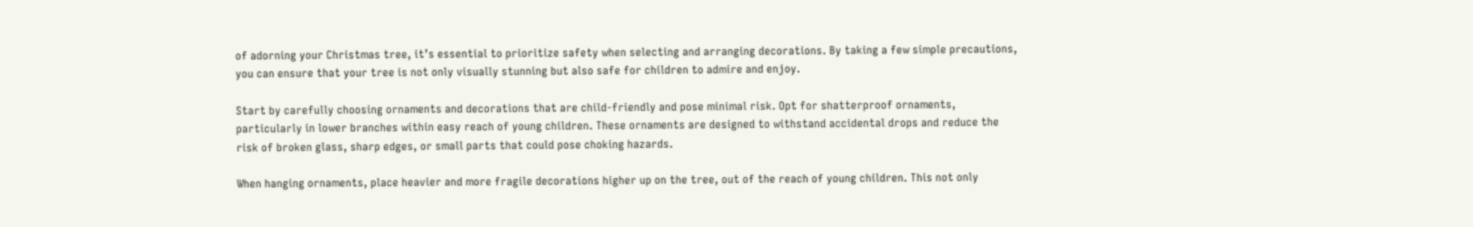of adorning your Christmas tree, it’s essential to prioritize safety when selecting and arranging decorations. By taking a few simple precautions, you can ensure that your tree is not only visually stunning but also safe for children to admire and enjoy.

Start by carefully choosing ornaments and decorations that are child-friendly and pose minimal risk. Opt for shatterproof ornaments, particularly in lower branches within easy reach of young children. These ornaments are designed to withstand accidental drops and reduce the risk of broken glass, sharp edges, or small parts that could pose choking hazards.

When hanging ornaments, place heavier and more fragile decorations higher up on the tree, out of the reach of young children. This not only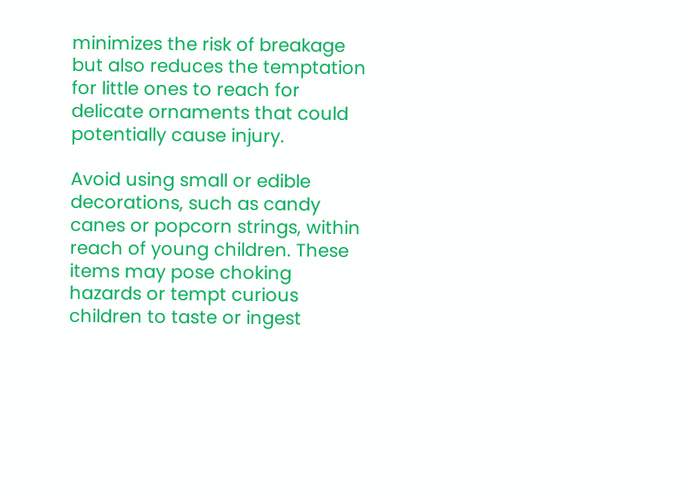minimizes the risk of breakage but also reduces the temptation for little ones to reach for delicate ornaments that could potentially cause injury.

Avoid using small or edible decorations, such as candy canes or popcorn strings, within reach of young children. These items may pose choking hazards or tempt curious children to taste or ingest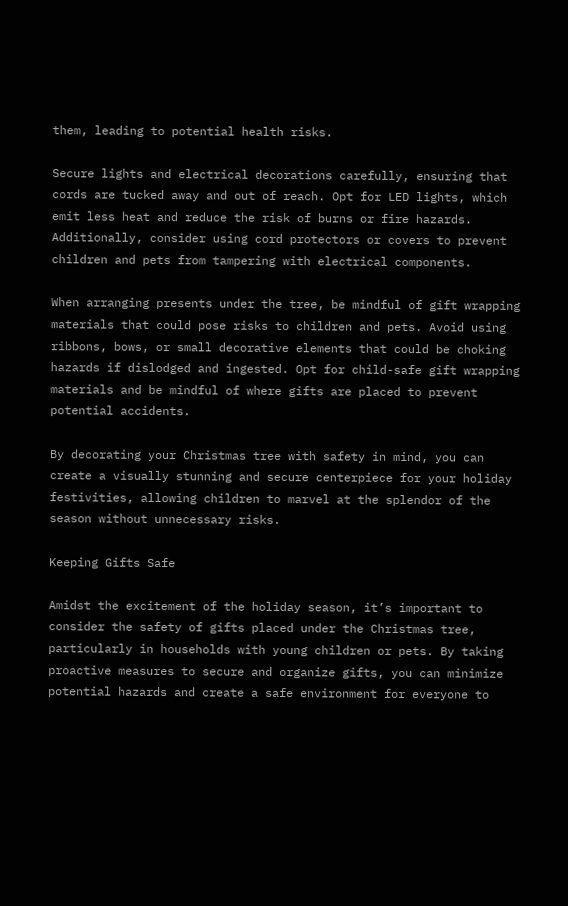them, leading to potential health risks.

Secure lights and electrical decorations carefully, ensuring that cords are tucked away and out of reach. Opt for LED lights, which emit less heat and reduce the risk of burns or fire hazards. Additionally, consider using cord protectors or covers to prevent children and pets from tampering with electrical components.

When arranging presents under the tree, be mindful of gift wrapping materials that could pose risks to children and pets. Avoid using ribbons, bows, or small decorative elements that could be choking hazards if dislodged and ingested. Opt for child-safe gift wrapping materials and be mindful of where gifts are placed to prevent potential accidents.

By decorating your Christmas tree with safety in mind, you can create a visually stunning and secure centerpiece for your holiday festivities, allowing children to marvel at the splendor of the season without unnecessary risks.

Keeping Gifts Safe

Amidst the excitement of the holiday season, it’s important to consider the safety of gifts placed under the Christmas tree, particularly in households with young children or pets. By taking proactive measures to secure and organize gifts, you can minimize potential hazards and create a safe environment for everyone to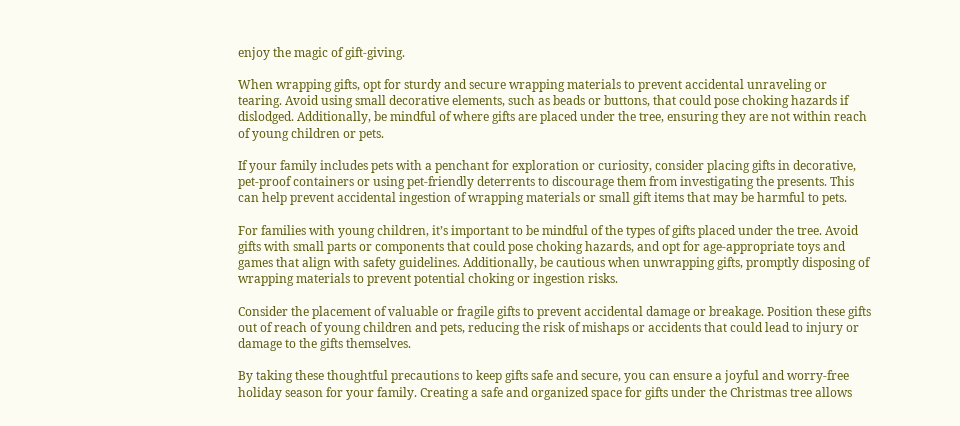enjoy the magic of gift-giving.

When wrapping gifts, opt for sturdy and secure wrapping materials to prevent accidental unraveling or tearing. Avoid using small decorative elements, such as beads or buttons, that could pose choking hazards if dislodged. Additionally, be mindful of where gifts are placed under the tree, ensuring they are not within reach of young children or pets.

If your family includes pets with a penchant for exploration or curiosity, consider placing gifts in decorative, pet-proof containers or using pet-friendly deterrents to discourage them from investigating the presents. This can help prevent accidental ingestion of wrapping materials or small gift items that may be harmful to pets.

For families with young children, it’s important to be mindful of the types of gifts placed under the tree. Avoid gifts with small parts or components that could pose choking hazards, and opt for age-appropriate toys and games that align with safety guidelines. Additionally, be cautious when unwrapping gifts, promptly disposing of wrapping materials to prevent potential choking or ingestion risks.

Consider the placement of valuable or fragile gifts to prevent accidental damage or breakage. Position these gifts out of reach of young children and pets, reducing the risk of mishaps or accidents that could lead to injury or damage to the gifts themselves.

By taking these thoughtful precautions to keep gifts safe and secure, you can ensure a joyful and worry-free holiday season for your family. Creating a safe and organized space for gifts under the Christmas tree allows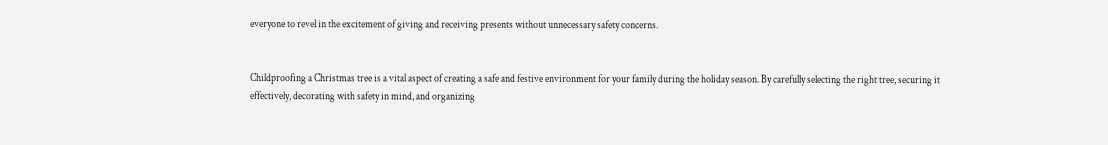everyone to revel in the excitement of giving and receiving presents without unnecessary safety concerns.


Childproofing a Christmas tree is a vital aspect of creating a safe and festive environment for your family during the holiday season. By carefully selecting the right tree, securing it effectively, decorating with safety in mind, and organizing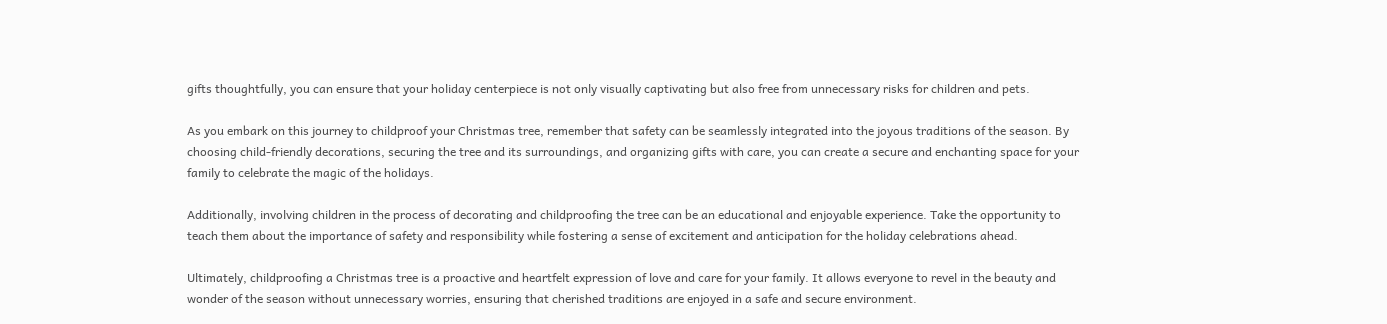gifts thoughtfully, you can ensure that your holiday centerpiece is not only visually captivating but also free from unnecessary risks for children and pets.

As you embark on this journey to childproof your Christmas tree, remember that safety can be seamlessly integrated into the joyous traditions of the season. By choosing child-friendly decorations, securing the tree and its surroundings, and organizing gifts with care, you can create a secure and enchanting space for your family to celebrate the magic of the holidays.

Additionally, involving children in the process of decorating and childproofing the tree can be an educational and enjoyable experience. Take the opportunity to teach them about the importance of safety and responsibility while fostering a sense of excitement and anticipation for the holiday celebrations ahead.

Ultimately, childproofing a Christmas tree is a proactive and heartfelt expression of love and care for your family. It allows everyone to revel in the beauty and wonder of the season without unnecessary worries, ensuring that cherished traditions are enjoyed in a safe and secure environment.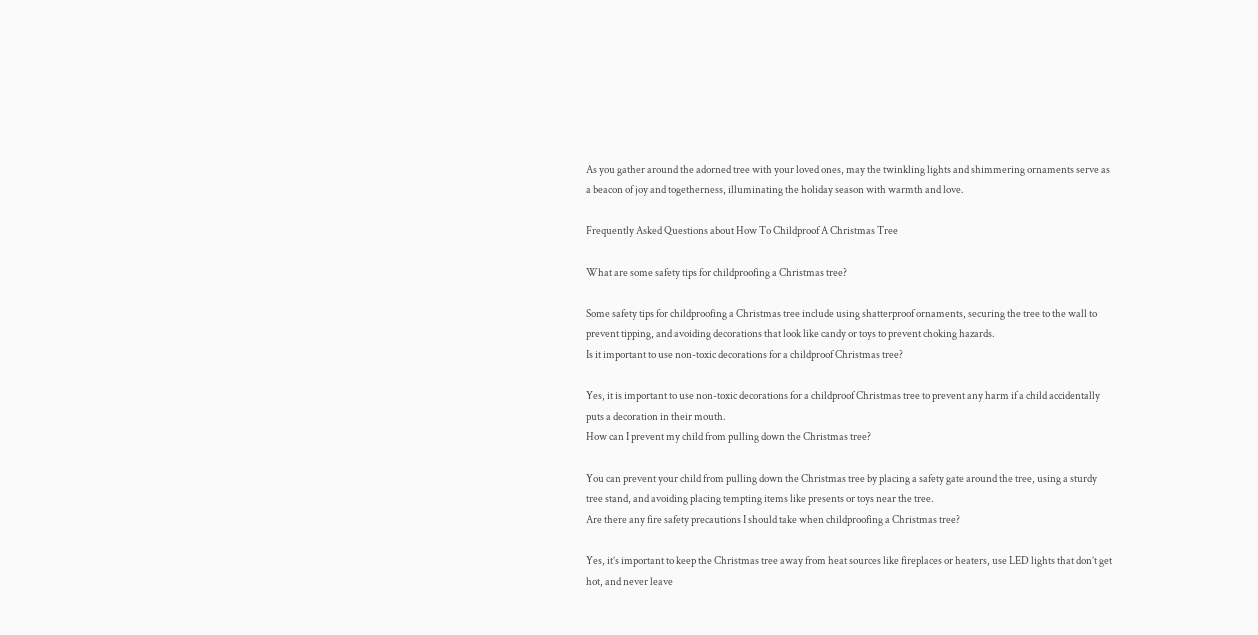As you gather around the adorned tree with your loved ones, may the twinkling lights and shimmering ornaments serve as a beacon of joy and togetherness, illuminating the holiday season with warmth and love.

Frequently Asked Questions about How To Childproof A Christmas Tree

What are some safety tips for childproofing a Christmas tree?

Some safety tips for childproofing a Christmas tree include using shatterproof ornaments, securing the tree to the wall to prevent tipping, and avoiding decorations that look like candy or toys to prevent choking hazards.
Is it important to use non-toxic decorations for a childproof Christmas tree?

Yes, it is important to use non-toxic decorations for a childproof Christmas tree to prevent any harm if a child accidentally puts a decoration in their mouth.
How can I prevent my child from pulling down the Christmas tree?

You can prevent your child from pulling down the Christmas tree by placing a safety gate around the tree, using a sturdy tree stand, and avoiding placing tempting items like presents or toys near the tree.
Are there any fire safety precautions I should take when childproofing a Christmas tree?

Yes, it’s important to keep the Christmas tree away from heat sources like fireplaces or heaters, use LED lights that don’t get hot, and never leave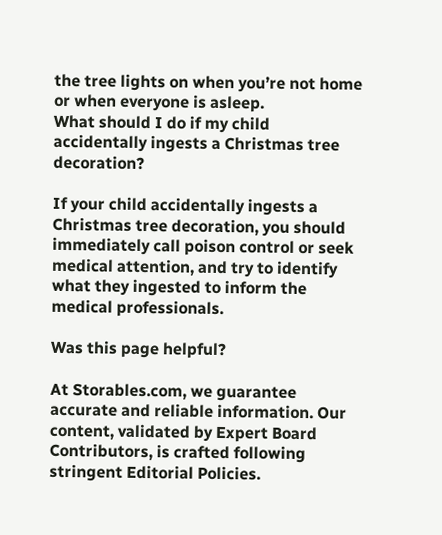the tree lights on when you’re not home or when everyone is asleep.
What should I do if my child accidentally ingests a Christmas tree decoration?

If your child accidentally ingests a Christmas tree decoration, you should immediately call poison control or seek medical attention, and try to identify what they ingested to inform the medical professionals.

Was this page helpful?

At Storables.com, we guarantee accurate and reliable information. Our content, validated by Expert Board Contributors, is crafted following stringent Editorial Policies.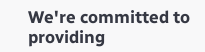We're committed to providing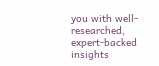you with well-researched, expert-backed insights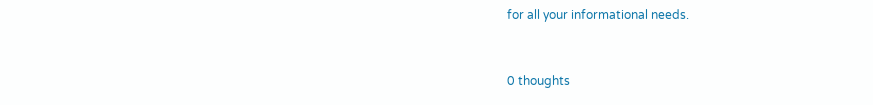for all your informational needs.


0 thoughts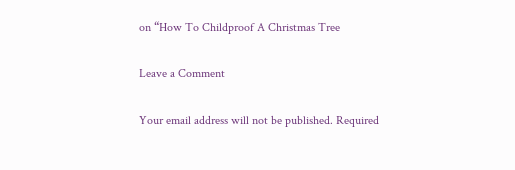on “How To Childproof A Christmas Tree

Leave a Comment

Your email address will not be published. Required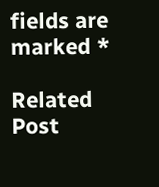fields are marked *

Related Post